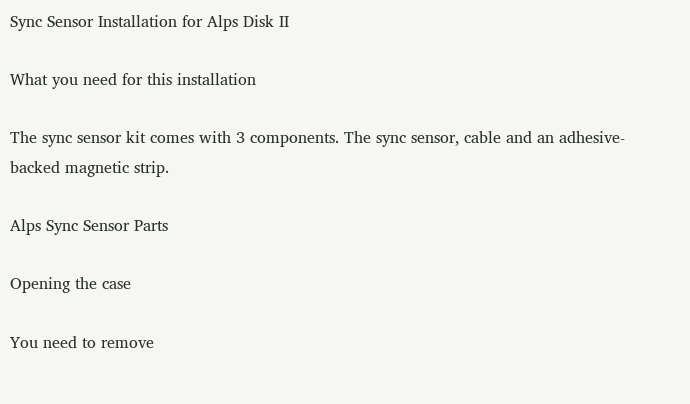Sync Sensor Installation for Alps Disk II

What you need for this installation

The sync sensor kit comes with 3 components. The sync sensor, cable and an adhesive-backed magnetic strip.

Alps Sync Sensor Parts

Opening the case

You need to remove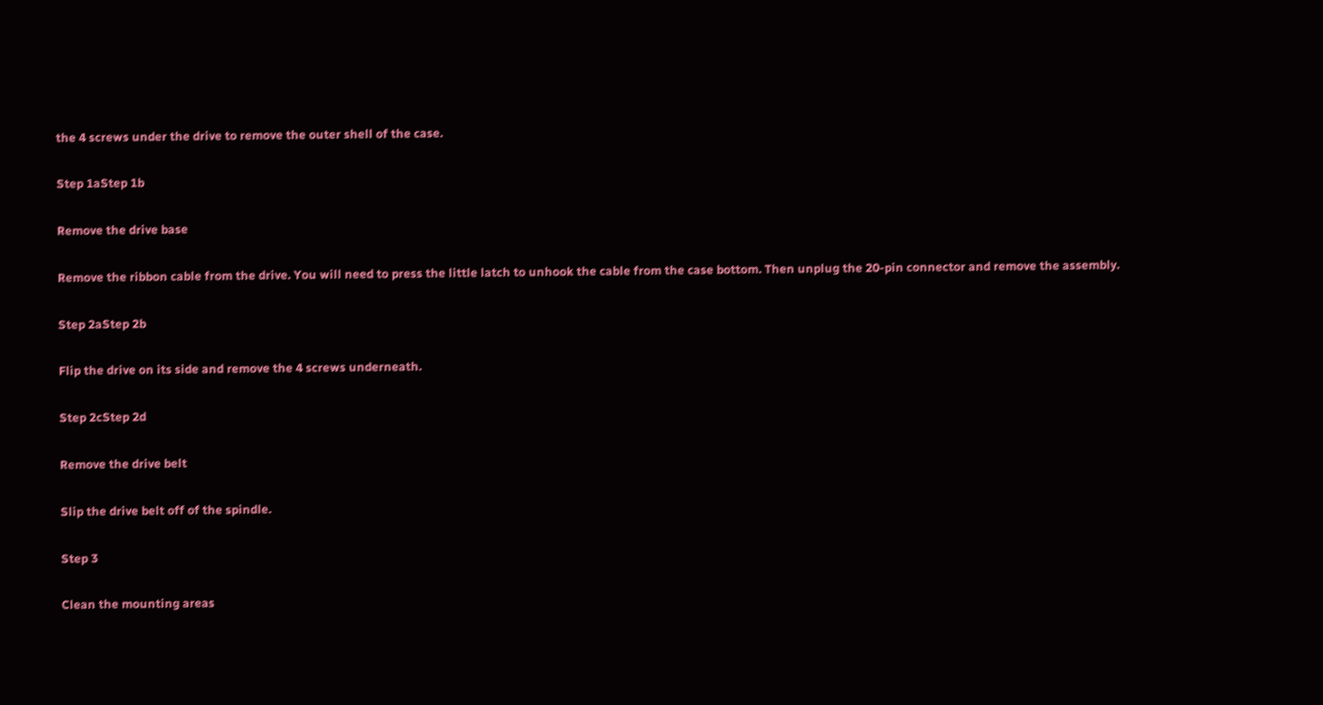the 4 screws under the drive to remove the outer shell of the case.

Step 1aStep 1b

Remove the drive base

Remove the ribbon cable from the drive. You will need to press the little latch to unhook the cable from the case bottom. Then unplug the 20-pin connector and remove the assembly.

Step 2aStep 2b

Flip the drive on its side and remove the 4 screws underneath.

Step 2cStep 2d

Remove the drive belt

Slip the drive belt off of the spindle.

Step 3

Clean the mounting areas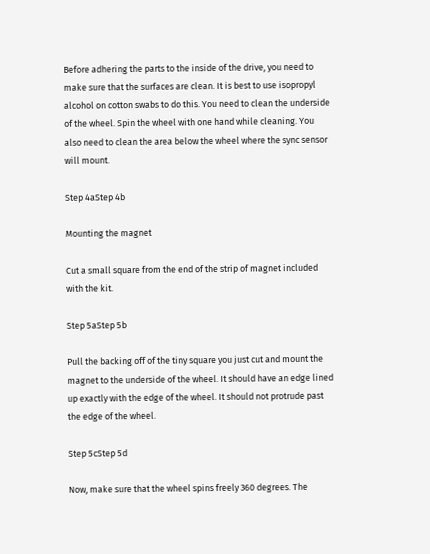Before adhering the parts to the inside of the drive, you need to make sure that the surfaces are clean. It is best to use isopropyl alcohol on cotton swabs to do this. You need to clean the underside of the wheel. Spin the wheel with one hand while cleaning. You also need to clean the area below the wheel where the sync sensor will mount.

Step 4aStep 4b

Mounting the magnet

Cut a small square from the end of the strip of magnet included with the kit.

Step 5aStep 5b

Pull the backing off of the tiny square you just cut and mount the magnet to the underside of the wheel. It should have an edge lined up exactly with the edge of the wheel. It should not protrude past the edge of the wheel.

Step 5cStep 5d

Now, make sure that the wheel spins freely 360 degrees. The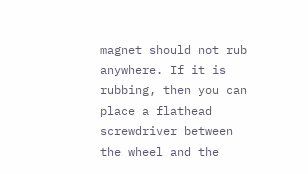magnet should not rub anywhere. If it is rubbing, then you can place a flathead screwdriver between the wheel and the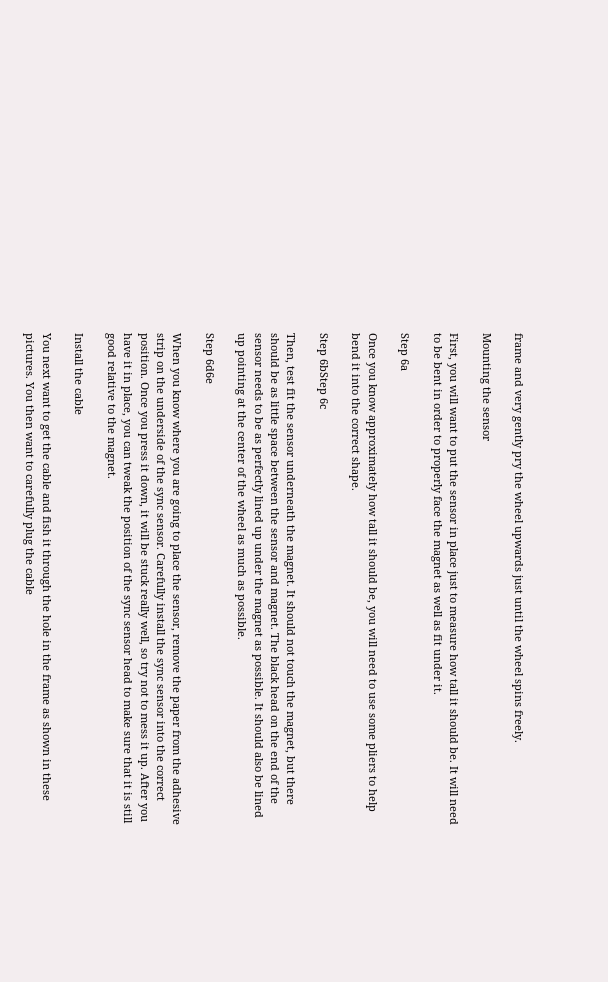frame and very gently pry the wheel upwards just until the wheel spins freely.

Mounting the sensor

First, you will want to put the sensor in place just to measure how tall it should be. It will need to be bent in order to properly face the magnet as well as fit under it.

Step 6a

Once you know approximately how tall it should be, you will need to use some pliers to help bend it into the correct shape.

Step 6bStep 6c

Then, test fit the sensor underneath the magnet. It should not touch the magnet, but there should be as little space between the sensor and magnet. The black head on the end of the sensor needs to be as perfectly lined up under the magnet as possible. It should also be lined up pointing at the center of the wheel as much as possible.

Step 6d6e

When you know where you are going to place the sensor, remove the paper from the adhesive strip on the underside of the sync sensor. Carefully install the sync sensor into the correct position. Once you press it down, it will be stuck really well, so try not to mess it up. After you have it in place, you can tweak the position of the sync sensor head to make sure that it is still good relative to the magnet.

Install the cable

You next want to get the cable and fish it through the hole in the frame as shown in these pictures. You then want to carefully plug the cable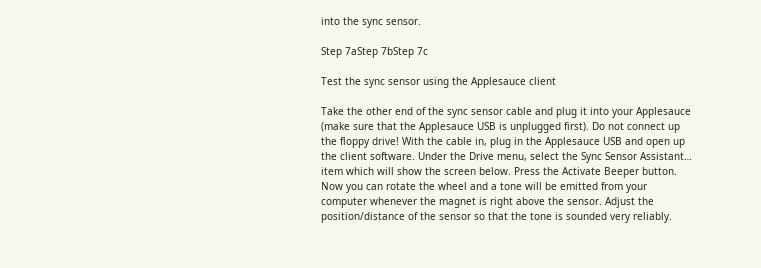into the sync sensor.

Step 7aStep 7bStep 7c

Test the sync sensor using the Applesauce client

Take the other end of the sync sensor cable and plug it into your Applesauce (make sure that the Applesauce USB is unplugged first). Do not connect up the floppy drive! With the cable in, plug in the Applesauce USB and open up the client software. Under the Drive menu, select the Sync Sensor Assistant… item which will show the screen below. Press the Activate Beeper button. Now you can rotate the wheel and a tone will be emitted from your computer whenever the magnet is right above the sensor. Adjust the position/distance of the sensor so that the tone is sounded very reliably.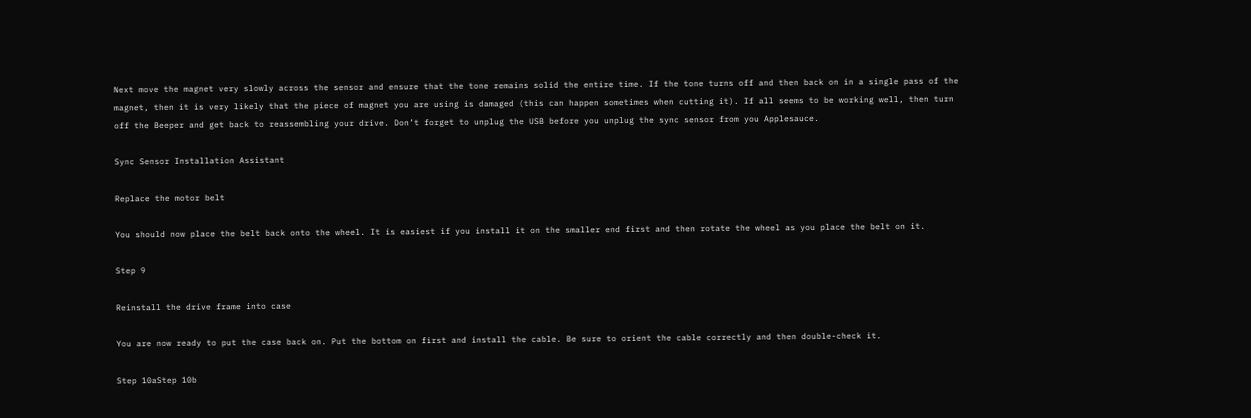Next move the magnet very slowly across the sensor and ensure that the tone remains solid the entire time. If the tone turns off and then back on in a single pass of the magnet, then it is very likely that the piece of magnet you are using is damaged (this can happen sometimes when cutting it). If all seems to be working well, then turn off the Beeper and get back to reassembling your drive. Don’t forget to unplug the USB before you unplug the sync sensor from you Applesauce.

Sync Sensor Installation Assistant

Replace the motor belt

You should now place the belt back onto the wheel. It is easiest if you install it on the smaller end first and then rotate the wheel as you place the belt on it.

Step 9

Reinstall the drive frame into case

You are now ready to put the case back on. Put the bottom on first and install the cable. Be sure to orient the cable correctly and then double-check it.

Step 10aStep 10b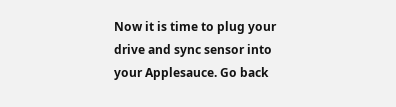Now it is time to plug your drive and sync sensor into your Applesauce. Go back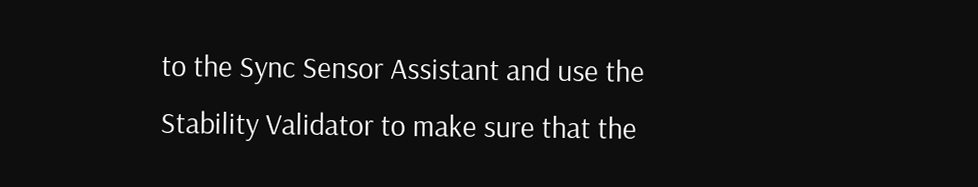to the Sync Sensor Assistant and use the Stability Validator to make sure that the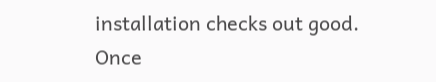installation checks out good. Once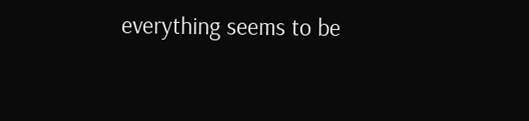everything seems to be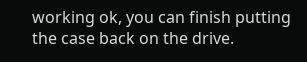working ok, you can finish putting the case back on the drive.